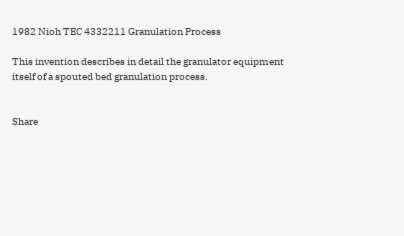1982 Nioh TEC 4332211 Granulation Process

This invention describes in detail the granulator equipment itself of a spouted bed granulation process.


Share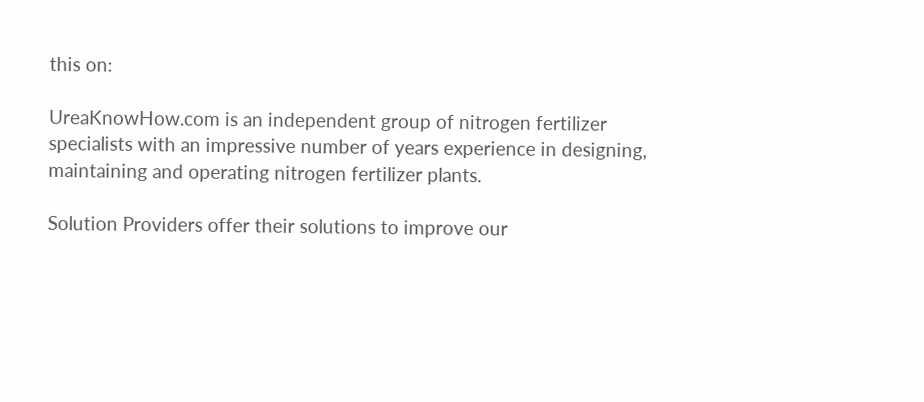this on:

UreaKnowHow.com is an independent group of nitrogen fertilizer specialists with an impressive number of years experience in designing, maintaining and operating nitrogen fertilizer plants.

Solution Providers offer their solutions to improve our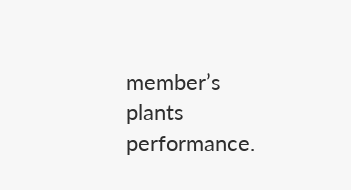member’s plants performance.